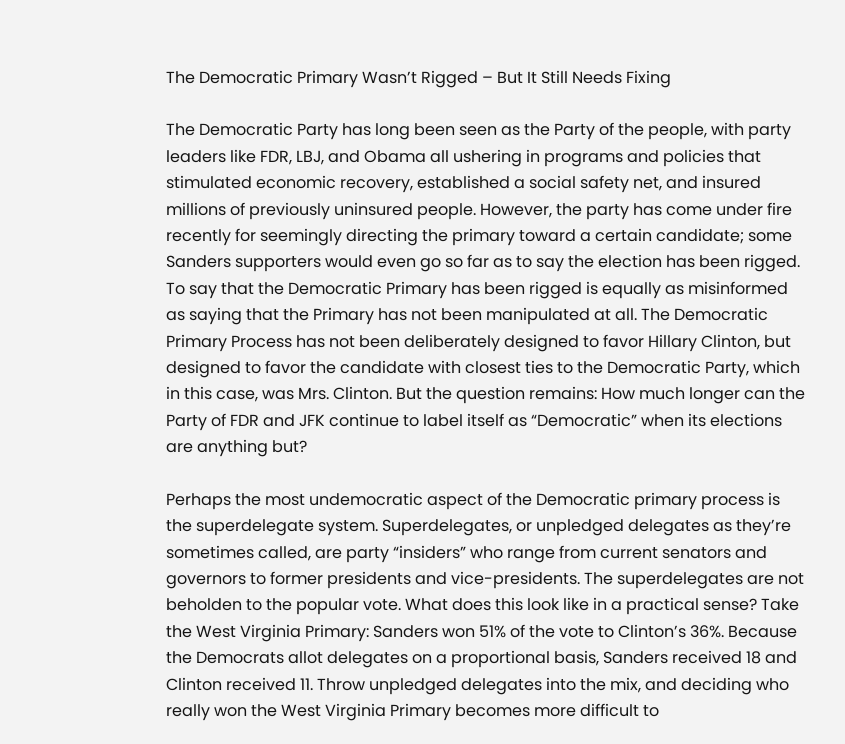The Democratic Primary Wasn’t Rigged – But It Still Needs Fixing

The Democratic Party has long been seen as the Party of the people, with party leaders like FDR, LBJ, and Obama all ushering in programs and policies that stimulated economic recovery, established a social safety net, and insured millions of previously uninsured people. However, the party has come under fire recently for seemingly directing the primary toward a certain candidate; some Sanders supporters would even go so far as to say the election has been rigged. To say that the Democratic Primary has been rigged is equally as misinformed as saying that the Primary has not been manipulated at all. The Democratic Primary Process has not been deliberately designed to favor Hillary Clinton, but designed to favor the candidate with closest ties to the Democratic Party, which in this case, was Mrs. Clinton. But the question remains: How much longer can the Party of FDR and JFK continue to label itself as “Democratic” when its elections are anything but?

Perhaps the most undemocratic aspect of the Democratic primary process is the superdelegate system. Superdelegates, or unpledged delegates as they’re sometimes called, are party “insiders” who range from current senators and governors to former presidents and vice-presidents. The superdelegates are not beholden to the popular vote. What does this look like in a practical sense? Take the West Virginia Primary: Sanders won 51% of the vote to Clinton’s 36%. Because the Democrats allot delegates on a proportional basis, Sanders received 18 and Clinton received 11. Throw unpledged delegates into the mix, and deciding who really won the West Virginia Primary becomes more difficult to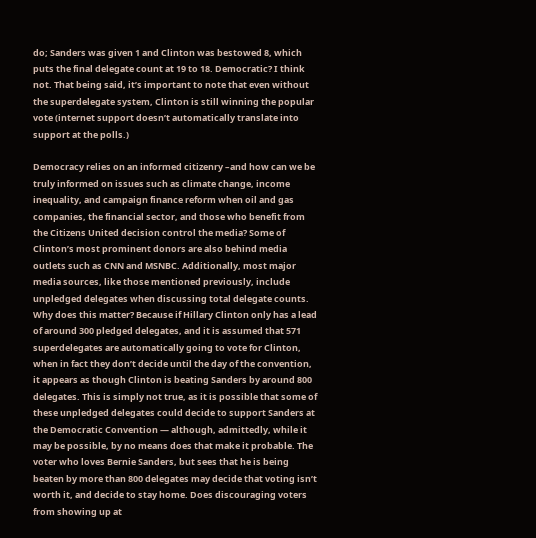do; Sanders was given 1 and Clinton was bestowed 8, which puts the final delegate count at 19 to 18. Democratic? I think not. That being said, it’s important to note that even without the superdelegate system, Clinton is still winning the popular vote (internet support doesn’t automatically translate into support at the polls.)

Democracy relies on an informed citizenry –and how can we be truly informed on issues such as climate change, income inequality, and campaign finance reform when oil and gas companies, the financial sector, and those who benefit from the Citizens United decision control the media? Some of Clinton’s most prominent donors are also behind media outlets such as CNN and MSNBC. Additionally, most major media sources, like those mentioned previously, include unpledged delegates when discussing total delegate counts. Why does this matter? Because if Hillary Clinton only has a lead of around 300 pledged delegates, and it is assumed that 571 superdelegates are automatically going to vote for Clinton, when in fact they don’t decide until the day of the convention, it appears as though Clinton is beating Sanders by around 800 delegates. This is simply not true, as it is possible that some of these unpledged delegates could decide to support Sanders at the Democratic Convention — although, admittedly, while it may be possible, by no means does that make it probable. The voter who loves Bernie Sanders, but sees that he is being beaten by more than 800 delegates may decide that voting isn’t worth it, and decide to stay home. Does discouraging voters from showing up at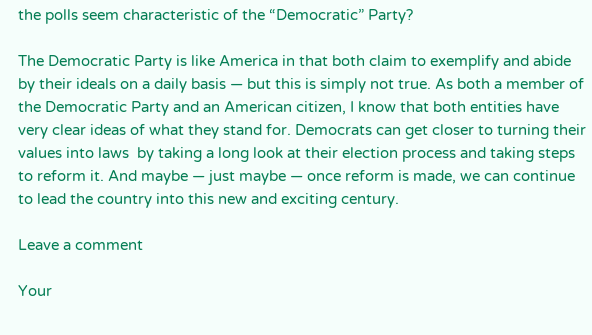the polls seem characteristic of the “Democratic” Party?

The Democratic Party is like America in that both claim to exemplify and abide by their ideals on a daily basis — but this is simply not true. As both a member of the Democratic Party and an American citizen, I know that both entities have very clear ideas of what they stand for. Democrats can get closer to turning their values into laws  by taking a long look at their election process and taking steps to reform it. And maybe — just maybe — once reform is made, we can continue to lead the country into this new and exciting century.

Leave a comment

Your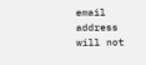email address will not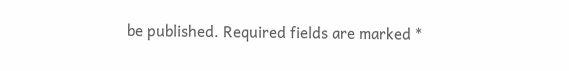be published. Required fields are marked *